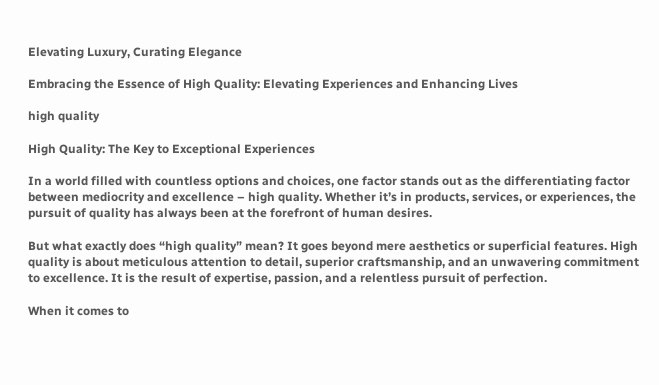Elevating Luxury, Curating Elegance

Embracing the Essence of High Quality: Elevating Experiences and Enhancing Lives

high quality

High Quality: The Key to Exceptional Experiences

In a world filled with countless options and choices, one factor stands out as the differentiating factor between mediocrity and excellence – high quality. Whether it’s in products, services, or experiences, the pursuit of quality has always been at the forefront of human desires.

But what exactly does “high quality” mean? It goes beyond mere aesthetics or superficial features. High quality is about meticulous attention to detail, superior craftsmanship, and an unwavering commitment to excellence. It is the result of expertise, passion, and a relentless pursuit of perfection.

When it comes to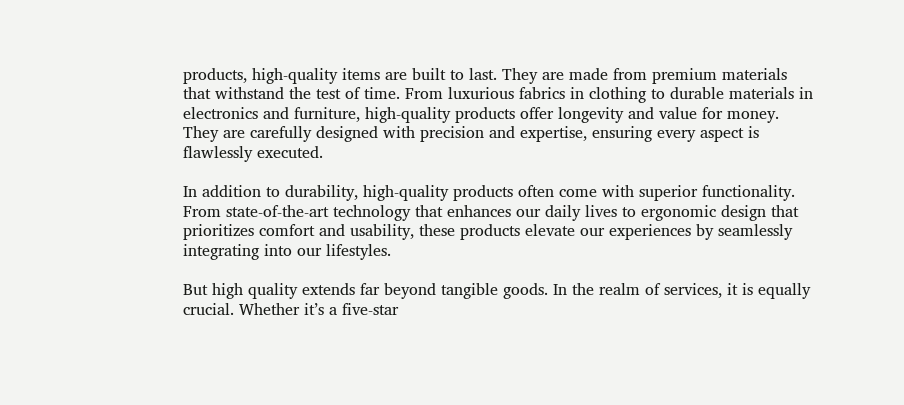products, high-quality items are built to last. They are made from premium materials that withstand the test of time. From luxurious fabrics in clothing to durable materials in electronics and furniture, high-quality products offer longevity and value for money. They are carefully designed with precision and expertise, ensuring every aspect is flawlessly executed.

In addition to durability, high-quality products often come with superior functionality. From state-of-the-art technology that enhances our daily lives to ergonomic design that prioritizes comfort and usability, these products elevate our experiences by seamlessly integrating into our lifestyles.

But high quality extends far beyond tangible goods. In the realm of services, it is equally crucial. Whether it’s a five-star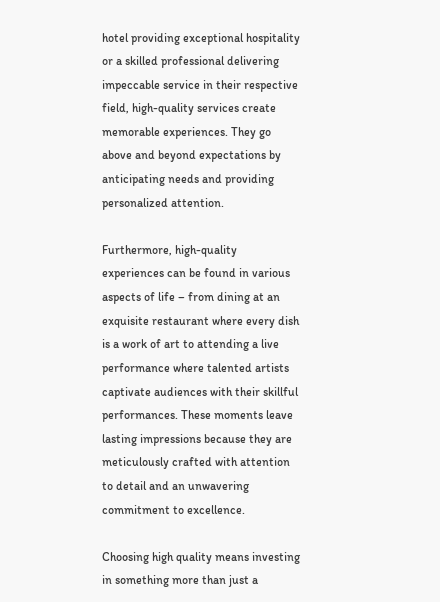hotel providing exceptional hospitality or a skilled professional delivering impeccable service in their respective field, high-quality services create memorable experiences. They go above and beyond expectations by anticipating needs and providing personalized attention.

Furthermore, high-quality experiences can be found in various aspects of life – from dining at an exquisite restaurant where every dish is a work of art to attending a live performance where talented artists captivate audiences with their skillful performances. These moments leave lasting impressions because they are meticulously crafted with attention to detail and an unwavering commitment to excellence.

Choosing high quality means investing in something more than just a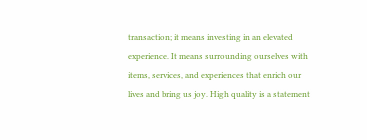transaction; it means investing in an elevated experience. It means surrounding ourselves with items, services, and experiences that enrich our lives and bring us joy. High quality is a statement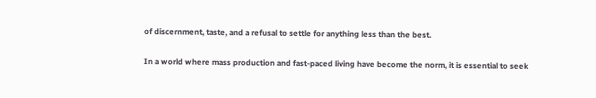of discernment, taste, and a refusal to settle for anything less than the best.

In a world where mass production and fast-paced living have become the norm, it is essential to seek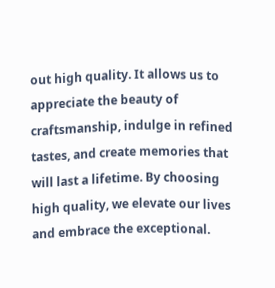out high quality. It allows us to appreciate the beauty of craftsmanship, indulge in refined tastes, and create memories that will last a lifetime. By choosing high quality, we elevate our lives and embrace the exceptional.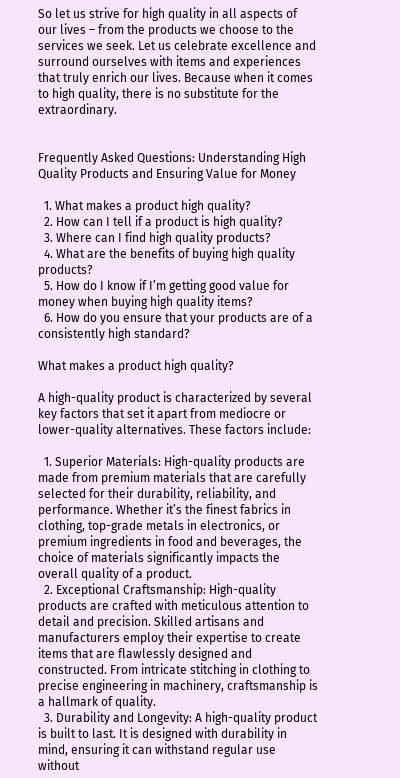So let us strive for high quality in all aspects of our lives – from the products we choose to the services we seek. Let us celebrate excellence and surround ourselves with items and experiences that truly enrich our lives. Because when it comes to high quality, there is no substitute for the extraordinary.


Frequently Asked Questions: Understanding High Quality Products and Ensuring Value for Money

  1. What makes a product high quality?
  2. How can I tell if a product is high quality?
  3. Where can I find high quality products?
  4. What are the benefits of buying high quality products?
  5. How do I know if I’m getting good value for money when buying high quality items?
  6. How do you ensure that your products are of a consistently high standard?

What makes a product high quality?

A high-quality product is characterized by several key factors that set it apart from mediocre or lower-quality alternatives. These factors include:

  1. Superior Materials: High-quality products are made from premium materials that are carefully selected for their durability, reliability, and performance. Whether it’s the finest fabrics in clothing, top-grade metals in electronics, or premium ingredients in food and beverages, the choice of materials significantly impacts the overall quality of a product.
  2. Exceptional Craftsmanship: High-quality products are crafted with meticulous attention to detail and precision. Skilled artisans and manufacturers employ their expertise to create items that are flawlessly designed and constructed. From intricate stitching in clothing to precise engineering in machinery, craftsmanship is a hallmark of quality.
  3. Durability and Longevity: A high-quality product is built to last. It is designed with durability in mind, ensuring it can withstand regular use without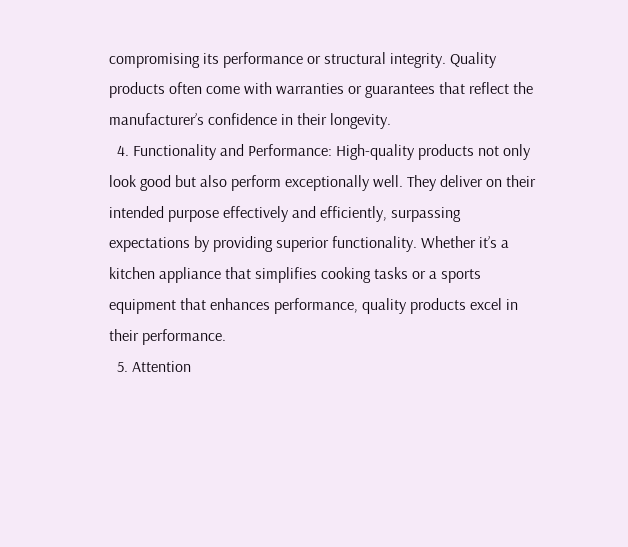compromising its performance or structural integrity. Quality products often come with warranties or guarantees that reflect the manufacturer’s confidence in their longevity.
  4. Functionality and Performance: High-quality products not only look good but also perform exceptionally well. They deliver on their intended purpose effectively and efficiently, surpassing expectations by providing superior functionality. Whether it’s a kitchen appliance that simplifies cooking tasks or a sports equipment that enhances performance, quality products excel in their performance.
  5. Attention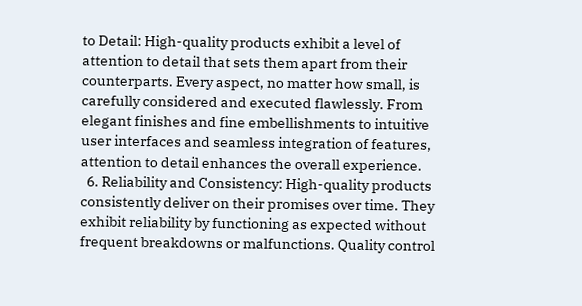to Detail: High-quality products exhibit a level of attention to detail that sets them apart from their counterparts. Every aspect, no matter how small, is carefully considered and executed flawlessly. From elegant finishes and fine embellishments to intuitive user interfaces and seamless integration of features, attention to detail enhances the overall experience.
  6. Reliability and Consistency: High-quality products consistently deliver on their promises over time. They exhibit reliability by functioning as expected without frequent breakdowns or malfunctions. Quality control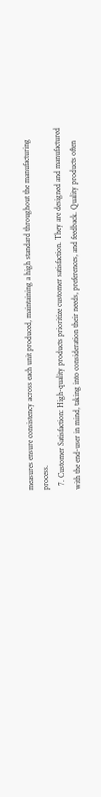measures ensure consistency across each unit produced, maintaining a high standard throughout the manufacturing process.
  7. Customer Satisfaction: High-quality products prioritize customer satisfaction. They are designed and manufactured with the end-user in mind, taking into consideration their needs, preferences, and feedback. Quality products often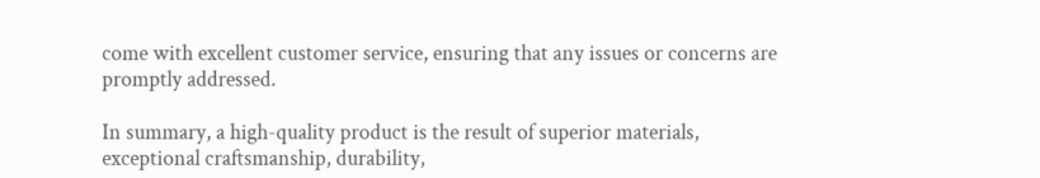come with excellent customer service, ensuring that any issues or concerns are promptly addressed.

In summary, a high-quality product is the result of superior materials, exceptional craftsmanship, durability,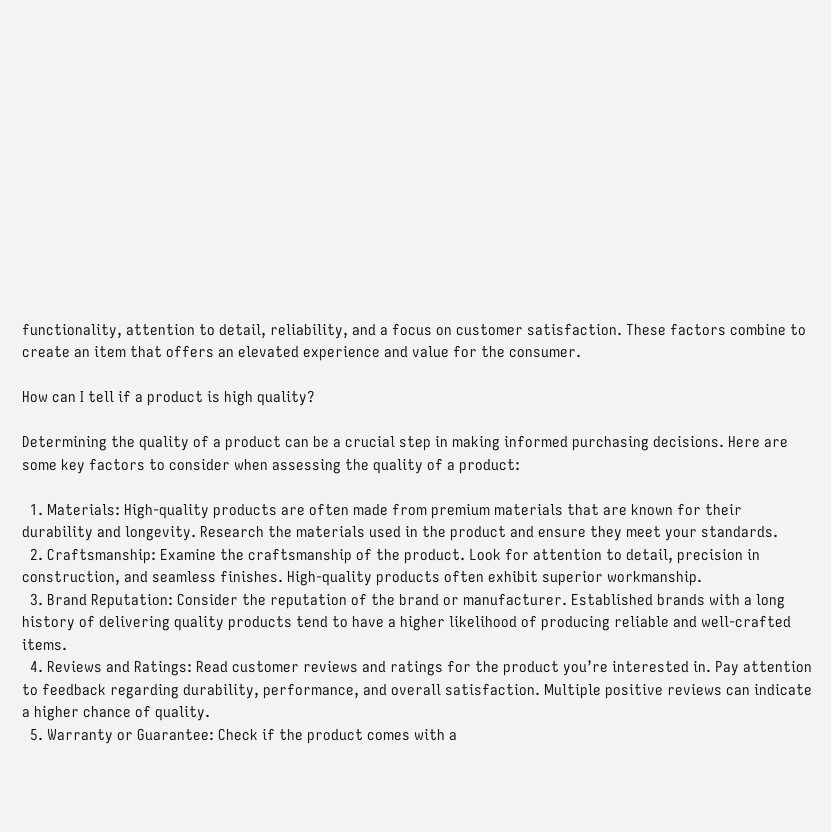functionality, attention to detail, reliability, and a focus on customer satisfaction. These factors combine to create an item that offers an elevated experience and value for the consumer.

How can I tell if a product is high quality?

Determining the quality of a product can be a crucial step in making informed purchasing decisions. Here are some key factors to consider when assessing the quality of a product:

  1. Materials: High-quality products are often made from premium materials that are known for their durability and longevity. Research the materials used in the product and ensure they meet your standards.
  2. Craftsmanship: Examine the craftsmanship of the product. Look for attention to detail, precision in construction, and seamless finishes. High-quality products often exhibit superior workmanship.
  3. Brand Reputation: Consider the reputation of the brand or manufacturer. Established brands with a long history of delivering quality products tend to have a higher likelihood of producing reliable and well-crafted items.
  4. Reviews and Ratings: Read customer reviews and ratings for the product you’re interested in. Pay attention to feedback regarding durability, performance, and overall satisfaction. Multiple positive reviews can indicate a higher chance of quality.
  5. Warranty or Guarantee: Check if the product comes with a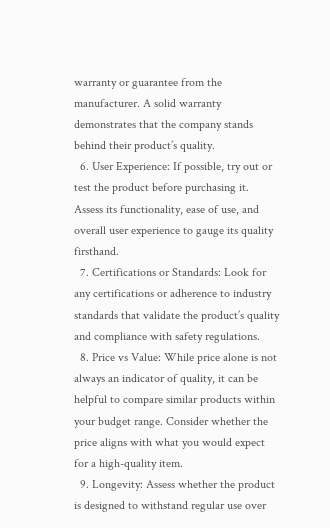warranty or guarantee from the manufacturer. A solid warranty demonstrates that the company stands behind their product’s quality.
  6. User Experience: If possible, try out or test the product before purchasing it. Assess its functionality, ease of use, and overall user experience to gauge its quality firsthand.
  7. Certifications or Standards: Look for any certifications or adherence to industry standards that validate the product’s quality and compliance with safety regulations.
  8. Price vs Value: While price alone is not always an indicator of quality, it can be helpful to compare similar products within your budget range. Consider whether the price aligns with what you would expect for a high-quality item.
  9. Longevity: Assess whether the product is designed to withstand regular use over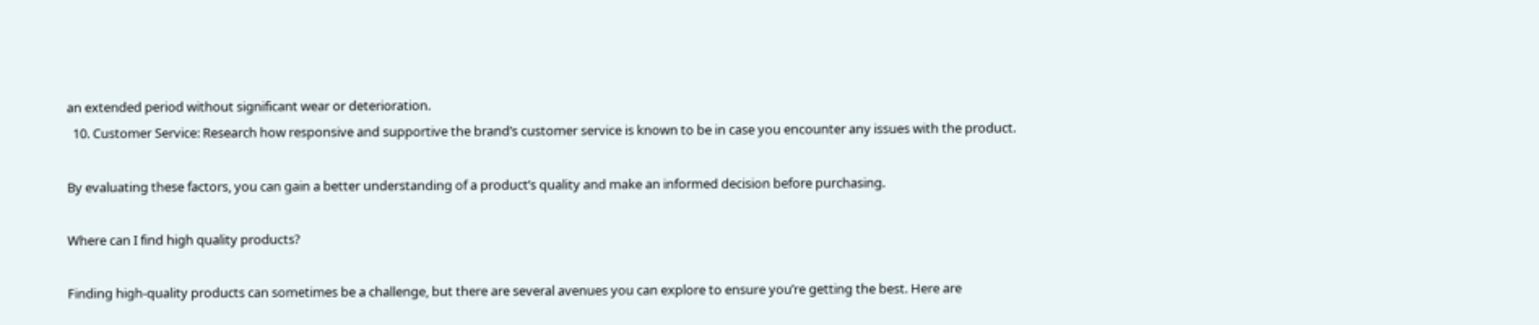an extended period without significant wear or deterioration.
  10. Customer Service: Research how responsive and supportive the brand’s customer service is known to be in case you encounter any issues with the product.

By evaluating these factors, you can gain a better understanding of a product’s quality and make an informed decision before purchasing.

Where can I find high quality products?

Finding high-quality products can sometimes be a challenge, but there are several avenues you can explore to ensure you’re getting the best. Here are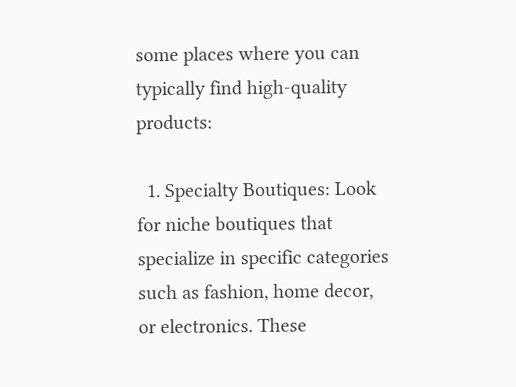some places where you can typically find high-quality products:

  1. Specialty Boutiques: Look for niche boutiques that specialize in specific categories such as fashion, home decor, or electronics. These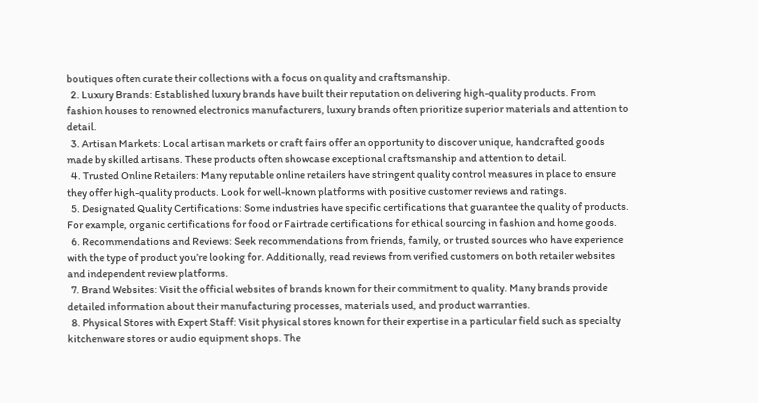boutiques often curate their collections with a focus on quality and craftsmanship.
  2. Luxury Brands: Established luxury brands have built their reputation on delivering high-quality products. From fashion houses to renowned electronics manufacturers, luxury brands often prioritize superior materials and attention to detail.
  3. Artisan Markets: Local artisan markets or craft fairs offer an opportunity to discover unique, handcrafted goods made by skilled artisans. These products often showcase exceptional craftsmanship and attention to detail.
  4. Trusted Online Retailers: Many reputable online retailers have stringent quality control measures in place to ensure they offer high-quality products. Look for well-known platforms with positive customer reviews and ratings.
  5. Designated Quality Certifications: Some industries have specific certifications that guarantee the quality of products. For example, organic certifications for food or Fairtrade certifications for ethical sourcing in fashion and home goods.
  6. Recommendations and Reviews: Seek recommendations from friends, family, or trusted sources who have experience with the type of product you’re looking for. Additionally, read reviews from verified customers on both retailer websites and independent review platforms.
  7. Brand Websites: Visit the official websites of brands known for their commitment to quality. Many brands provide detailed information about their manufacturing processes, materials used, and product warranties.
  8. Physical Stores with Expert Staff: Visit physical stores known for their expertise in a particular field such as specialty kitchenware stores or audio equipment shops. The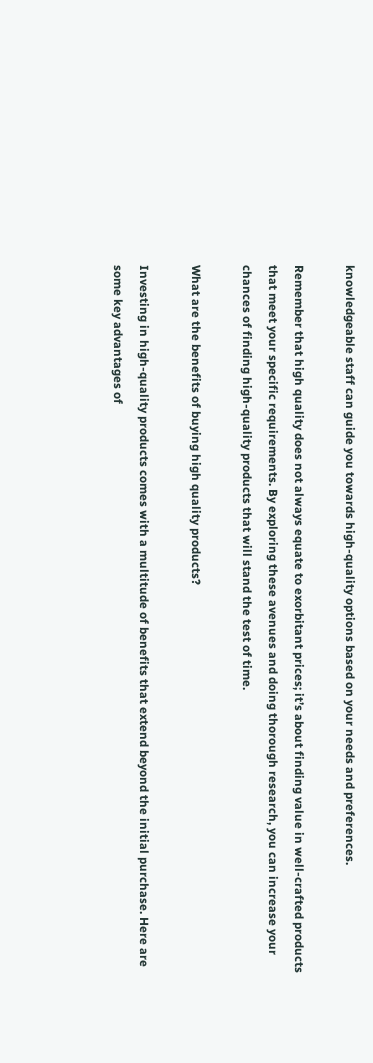knowledgeable staff can guide you towards high-quality options based on your needs and preferences.

Remember that high quality does not always equate to exorbitant prices; it’s about finding value in well-crafted products that meet your specific requirements. By exploring these avenues and doing thorough research, you can increase your chances of finding high-quality products that will stand the test of time.

What are the benefits of buying high quality products?

Investing in high-quality products comes with a multitude of benefits that extend beyond the initial purchase. Here are some key advantages of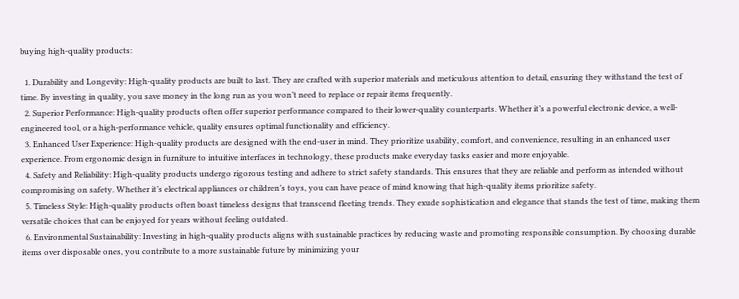buying high-quality products:

  1. Durability and Longevity: High-quality products are built to last. They are crafted with superior materials and meticulous attention to detail, ensuring they withstand the test of time. By investing in quality, you save money in the long run as you won’t need to replace or repair items frequently.
  2. Superior Performance: High-quality products often offer superior performance compared to their lower-quality counterparts. Whether it’s a powerful electronic device, a well-engineered tool, or a high-performance vehicle, quality ensures optimal functionality and efficiency.
  3. Enhanced User Experience: High-quality products are designed with the end-user in mind. They prioritize usability, comfort, and convenience, resulting in an enhanced user experience. From ergonomic design in furniture to intuitive interfaces in technology, these products make everyday tasks easier and more enjoyable.
  4. Safety and Reliability: High-quality products undergo rigorous testing and adhere to strict safety standards. This ensures that they are reliable and perform as intended without compromising on safety. Whether it’s electrical appliances or children’s toys, you can have peace of mind knowing that high-quality items prioritize safety.
  5. Timeless Style: High-quality products often boast timeless designs that transcend fleeting trends. They exude sophistication and elegance that stands the test of time, making them versatile choices that can be enjoyed for years without feeling outdated.
  6. Environmental Sustainability: Investing in high-quality products aligns with sustainable practices by reducing waste and promoting responsible consumption. By choosing durable items over disposable ones, you contribute to a more sustainable future by minimizing your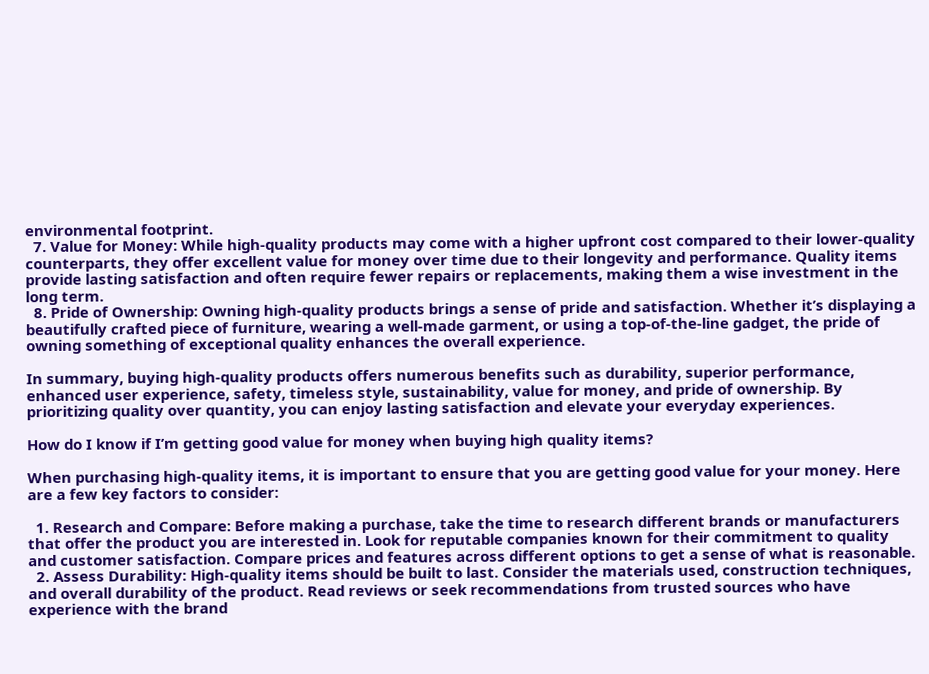environmental footprint.
  7. Value for Money: While high-quality products may come with a higher upfront cost compared to their lower-quality counterparts, they offer excellent value for money over time due to their longevity and performance. Quality items provide lasting satisfaction and often require fewer repairs or replacements, making them a wise investment in the long term.
  8. Pride of Ownership: Owning high-quality products brings a sense of pride and satisfaction. Whether it’s displaying a beautifully crafted piece of furniture, wearing a well-made garment, or using a top-of-the-line gadget, the pride of owning something of exceptional quality enhances the overall experience.

In summary, buying high-quality products offers numerous benefits such as durability, superior performance, enhanced user experience, safety, timeless style, sustainability, value for money, and pride of ownership. By prioritizing quality over quantity, you can enjoy lasting satisfaction and elevate your everyday experiences.

How do I know if I’m getting good value for money when buying high quality items?

When purchasing high-quality items, it is important to ensure that you are getting good value for your money. Here are a few key factors to consider:

  1. Research and Compare: Before making a purchase, take the time to research different brands or manufacturers that offer the product you are interested in. Look for reputable companies known for their commitment to quality and customer satisfaction. Compare prices and features across different options to get a sense of what is reasonable.
  2. Assess Durability: High-quality items should be built to last. Consider the materials used, construction techniques, and overall durability of the product. Read reviews or seek recommendations from trusted sources who have experience with the brand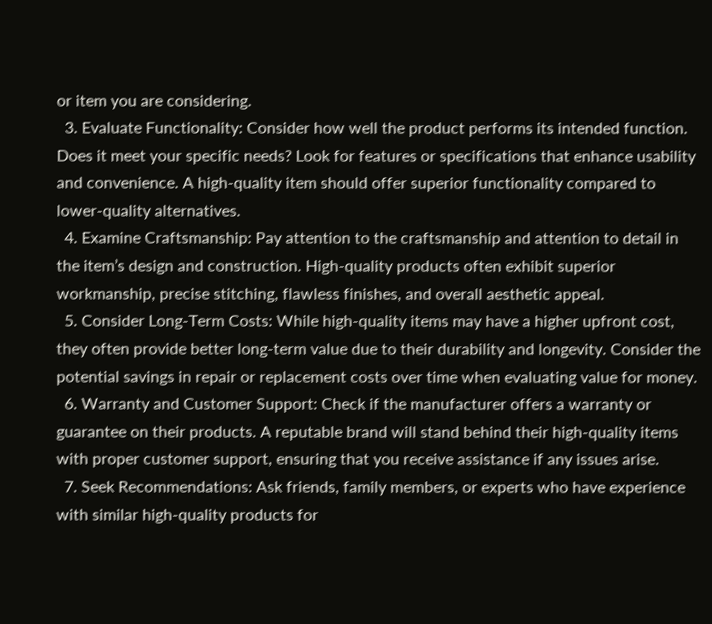or item you are considering.
  3. Evaluate Functionality: Consider how well the product performs its intended function. Does it meet your specific needs? Look for features or specifications that enhance usability and convenience. A high-quality item should offer superior functionality compared to lower-quality alternatives.
  4. Examine Craftsmanship: Pay attention to the craftsmanship and attention to detail in the item’s design and construction. High-quality products often exhibit superior workmanship, precise stitching, flawless finishes, and overall aesthetic appeal.
  5. Consider Long-Term Costs: While high-quality items may have a higher upfront cost, they often provide better long-term value due to their durability and longevity. Consider the potential savings in repair or replacement costs over time when evaluating value for money.
  6. Warranty and Customer Support: Check if the manufacturer offers a warranty or guarantee on their products. A reputable brand will stand behind their high-quality items with proper customer support, ensuring that you receive assistance if any issues arise.
  7. Seek Recommendations: Ask friends, family members, or experts who have experience with similar high-quality products for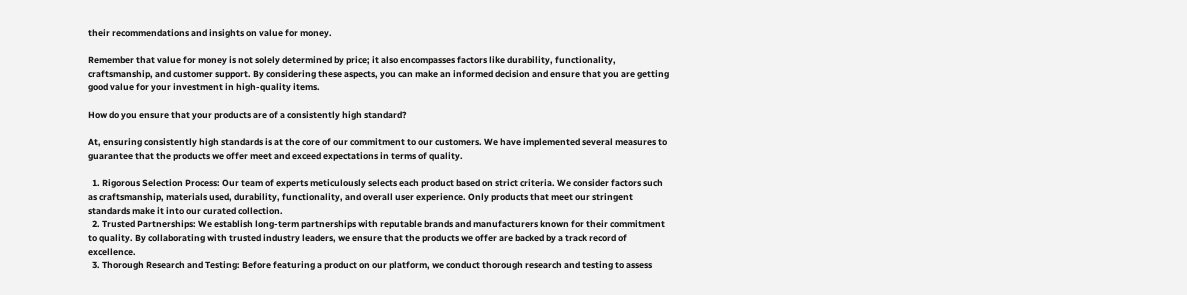their recommendations and insights on value for money.

Remember that value for money is not solely determined by price; it also encompasses factors like durability, functionality, craftsmanship, and customer support. By considering these aspects, you can make an informed decision and ensure that you are getting good value for your investment in high-quality items.

How do you ensure that your products are of a consistently high standard?

At, ensuring consistently high standards is at the core of our commitment to our customers. We have implemented several measures to guarantee that the products we offer meet and exceed expectations in terms of quality.

  1. Rigorous Selection Process: Our team of experts meticulously selects each product based on strict criteria. We consider factors such as craftsmanship, materials used, durability, functionality, and overall user experience. Only products that meet our stringent standards make it into our curated collection.
  2. Trusted Partnerships: We establish long-term partnerships with reputable brands and manufacturers known for their commitment to quality. By collaborating with trusted industry leaders, we ensure that the products we offer are backed by a track record of excellence.
  3. Thorough Research and Testing: Before featuring a product on our platform, we conduct thorough research and testing to assess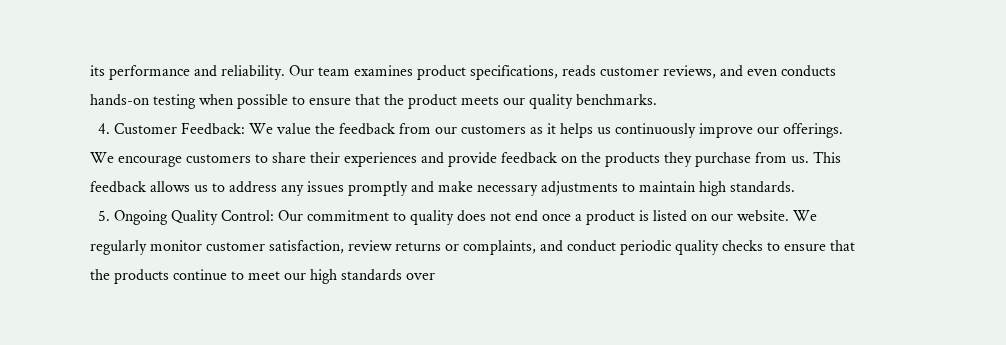its performance and reliability. Our team examines product specifications, reads customer reviews, and even conducts hands-on testing when possible to ensure that the product meets our quality benchmarks.
  4. Customer Feedback: We value the feedback from our customers as it helps us continuously improve our offerings. We encourage customers to share their experiences and provide feedback on the products they purchase from us. This feedback allows us to address any issues promptly and make necessary adjustments to maintain high standards.
  5. Ongoing Quality Control: Our commitment to quality does not end once a product is listed on our website. We regularly monitor customer satisfaction, review returns or complaints, and conduct periodic quality checks to ensure that the products continue to meet our high standards over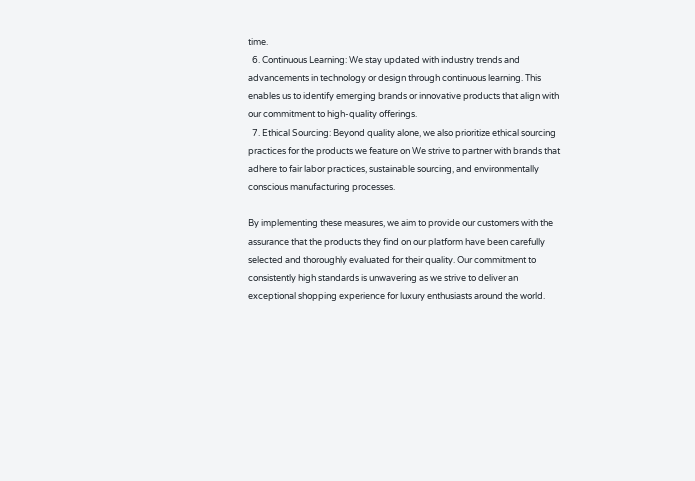time.
  6. Continuous Learning: We stay updated with industry trends and advancements in technology or design through continuous learning. This enables us to identify emerging brands or innovative products that align with our commitment to high-quality offerings.
  7. Ethical Sourcing: Beyond quality alone, we also prioritize ethical sourcing practices for the products we feature on We strive to partner with brands that adhere to fair labor practices, sustainable sourcing, and environmentally conscious manufacturing processes.

By implementing these measures, we aim to provide our customers with the assurance that the products they find on our platform have been carefully selected and thoroughly evaluated for their quality. Our commitment to consistently high standards is unwavering as we strive to deliver an exceptional shopping experience for luxury enthusiasts around the world.